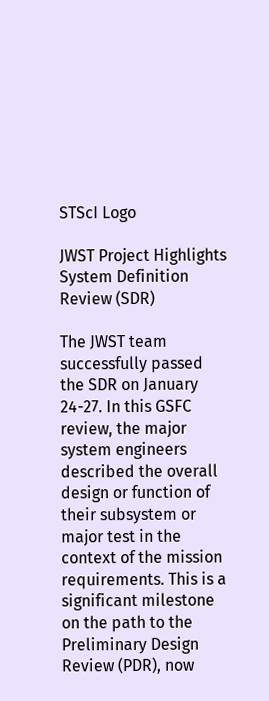STScI Logo

JWST Project Highlights
System Definition Review (SDR)

The JWST team successfully passed the SDR on January 24-27. In this GSFC review, the major system engineers described the overall design or function of their subsystem or major test in the context of the mission requirements. This is a significant milestone on the path to the Preliminary Design Review (PDR), now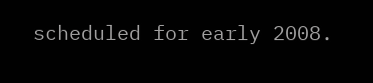scheduled for early 2008.